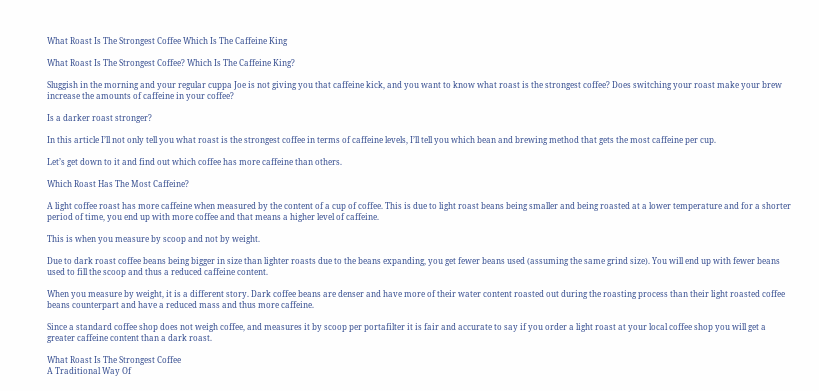What Roast Is The Strongest Coffee Which Is The Caffeine King

What Roast Is The Strongest Coffee? Which Is The Caffeine King?

Sluggish in the morning and your regular cuppa Joe is not giving you that caffeine kick, and you want to know what roast is the strongest coffee? Does switching your roast make your brew increase the amounts of caffeine in your coffee?

Is a darker roast stronger?

In this article I’ll not only tell you what roast is the strongest coffee in terms of caffeine levels, I’ll tell you which bean and brewing method that gets the most caffeine per cup.

Let’s get down to it and find out which coffee has more caffeine than others.

Which Roast Has The Most Caffeine?

A light coffee roast has more caffeine when measured by the content of a cup of coffee. This is due to light roast beans being smaller and being roasted at a lower temperature and for a shorter period of time, you end up with more coffee and that means a higher level of caffeine.

This is when you measure by scoop and not by weight.

Due to dark roast coffee beans being bigger in size than lighter roasts due to the beans expanding, you get fewer beans used (assuming the same grind size). You will end up with fewer beans used to fill the scoop and thus a reduced caffeine content.

When you measure by weight, it is a different story. Dark coffee beans are denser and have more of their water content roasted out during the roasting process than their light roasted coffee beans counterpart and have a reduced mass and thus more caffeine.

Since a standard coffee shop does not weigh coffee, and measures it by scoop per portafilter it is fair and accurate to say if you order a light roast at your local coffee shop you will get a greater caffeine content than a dark roast.

What Roast Is The Strongest Coffee
A Traditional Way Of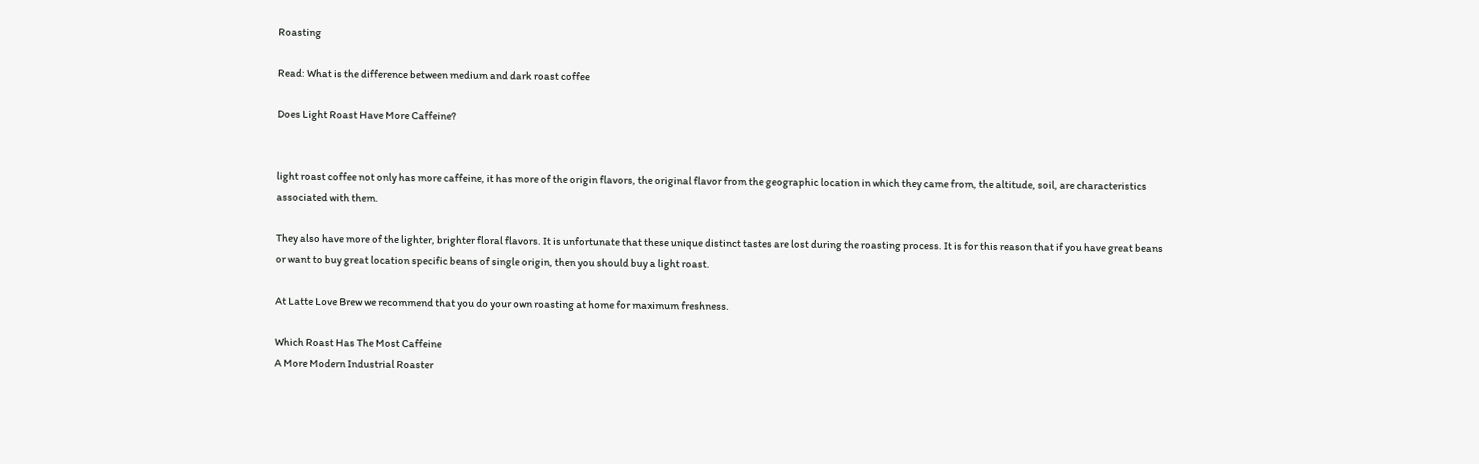Roasting

Read: What is the difference between medium and dark roast coffee

Does Light Roast Have More Caffeine?


light roast coffee not only has more caffeine, it has more of the origin flavors, the original flavor from the geographic location in which they came from, the altitude, soil, are characteristics associated with them.

They also have more of the lighter, brighter floral flavors. It is unfortunate that these unique distinct tastes are lost during the roasting process. It is for this reason that if you have great beans or want to buy great location specific beans of single origin, then you should buy a light roast.

At Latte Love Brew we recommend that you do your own roasting at home for maximum freshness.

Which Roast Has The Most Caffeine
A More Modern Industrial Roaster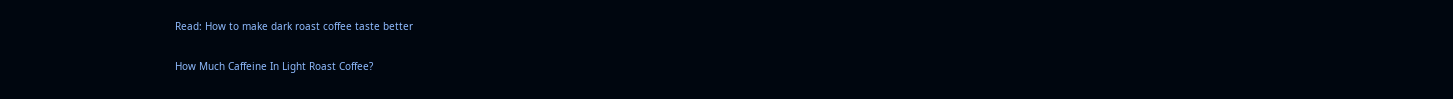Read: How to make dark roast coffee taste better

How Much Caffeine In Light Roast Coffee?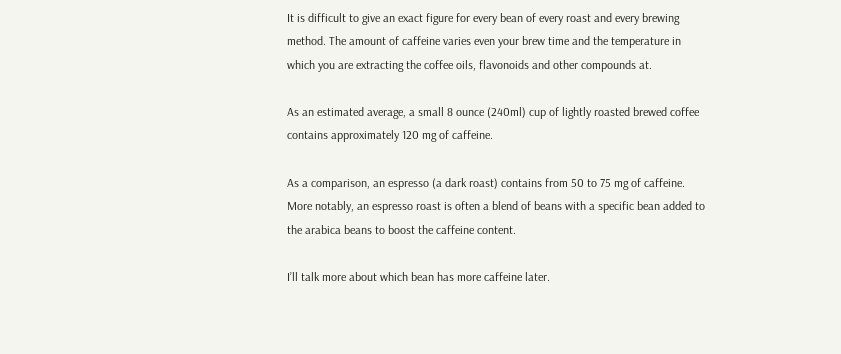It is difficult to give an exact figure for every bean of every roast and every brewing method. The amount of caffeine varies even your brew time and the temperature in which you are extracting the coffee oils, flavonoids and other compounds at.

As an estimated average, a small 8 ounce (240ml) cup of lightly roasted brewed coffee contains approximately 120 mg of caffeine.

As a comparison, an espresso (a dark roast) contains from 50 to 75 mg of caffeine. More notably, an espresso roast is often a blend of beans with a specific bean added to the arabica beans to boost the caffeine content.

I’ll talk more about which bean has more caffeine later.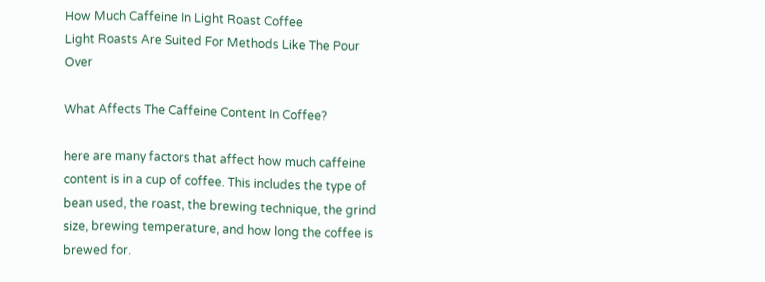How Much Caffeine In Light Roast Coffee
Light Roasts Are Suited For Methods Like The Pour Over

What Affects The Caffeine Content In Coffee?

here are many factors that affect how much caffeine content is in a cup of coffee. This includes the type of bean used, the roast, the brewing technique, the grind size, brewing temperature, and how long the coffee is brewed for.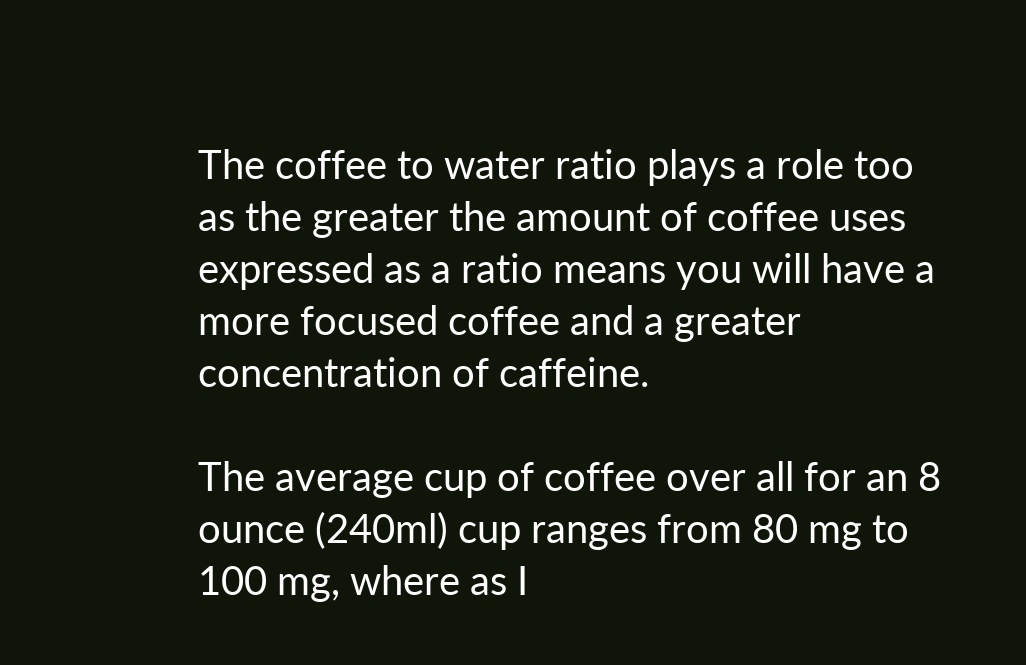The coffee to water ratio plays a role too as the greater the amount of coffee uses expressed as a ratio means you will have a more focused coffee and a greater concentration of caffeine.

The average cup of coffee over all for an 8 ounce (240ml) cup ranges from 80 mg to 100 mg, where as I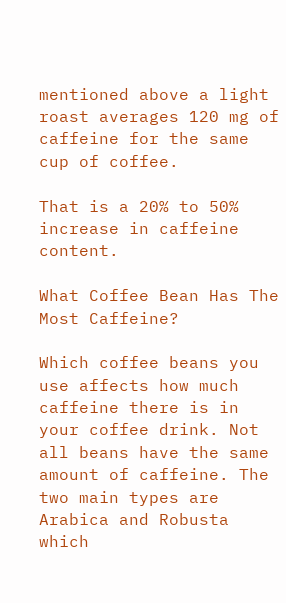mentioned above a light roast averages 120 mg of caffeine for the same cup of coffee.

That is a 20% to 50% increase in caffeine content.

What Coffee Bean Has The Most Caffeine?

Which coffee beans you use affects how much caffeine there is in your coffee drink. Not all beans have the same amount of caffeine. The two main types are Arabica and Robusta which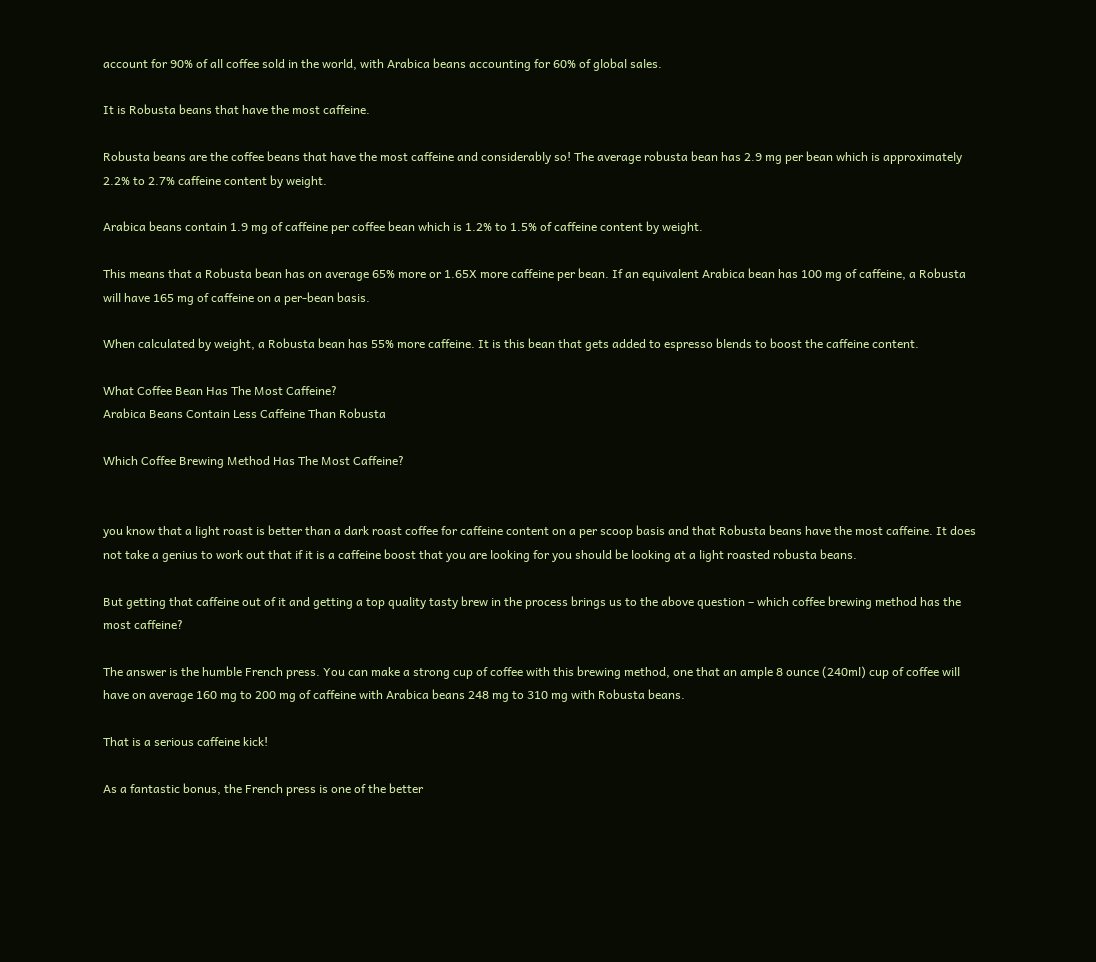account for 90% of all coffee sold in the world, with Arabica beans accounting for 60% of global sales.

It is Robusta beans that have the most caffeine.

Robusta beans are the coffee beans that have the most caffeine and considerably so! The average robusta bean has 2.9 mg per bean which is approximately 2.2% to 2.7% caffeine content by weight.

Arabica beans contain 1.9 mg of caffeine per coffee bean which is 1.2% to 1.5% of caffeine content by weight.

This means that a Robusta bean has on average 65% more or 1.65X more caffeine per bean. If an equivalent Arabica bean has 100 mg of caffeine, a Robusta will have 165 mg of caffeine on a per-bean basis.

When calculated by weight, a Robusta bean has 55% more caffeine. It is this bean that gets added to espresso blends to boost the caffeine content.

What Coffee Bean Has The Most Caffeine?
Arabica Beans Contain Less Caffeine Than Robusta

Which Coffee Brewing Method Has The Most Caffeine?


you know that a light roast is better than a dark roast coffee for caffeine content on a per scoop basis and that Robusta beans have the most caffeine. It does not take a genius to work out that if it is a caffeine boost that you are looking for you should be looking at a light roasted robusta beans.

But getting that caffeine out of it and getting a top quality tasty brew in the process brings us to the above question – which coffee brewing method has the most caffeine?

The answer is the humble French press. You can make a strong cup of coffee with this brewing method, one that an ample 8 ounce (240ml) cup of coffee will have on average 160 mg to 200 mg of caffeine with Arabica beans 248 mg to 310 mg with Robusta beans.

That is a serious caffeine kick!

As a fantastic bonus, the French press is one of the better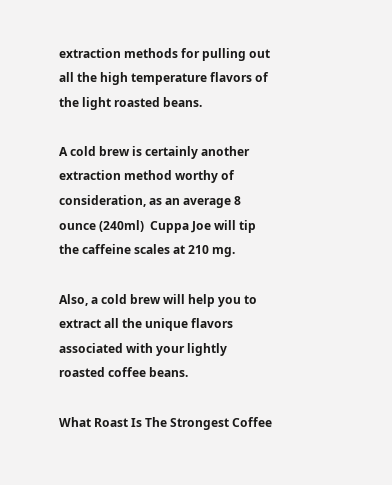extraction methods for pulling out all the high temperature flavors of the light roasted beans.

A cold brew is certainly another extraction method worthy of consideration, as an average 8 ounce (240ml)  Cuppa Joe will tip the caffeine scales at 210 mg.

Also, a cold brew will help you to extract all the unique flavors associated with your lightly roasted coffee beans.

What Roast Is The Strongest Coffee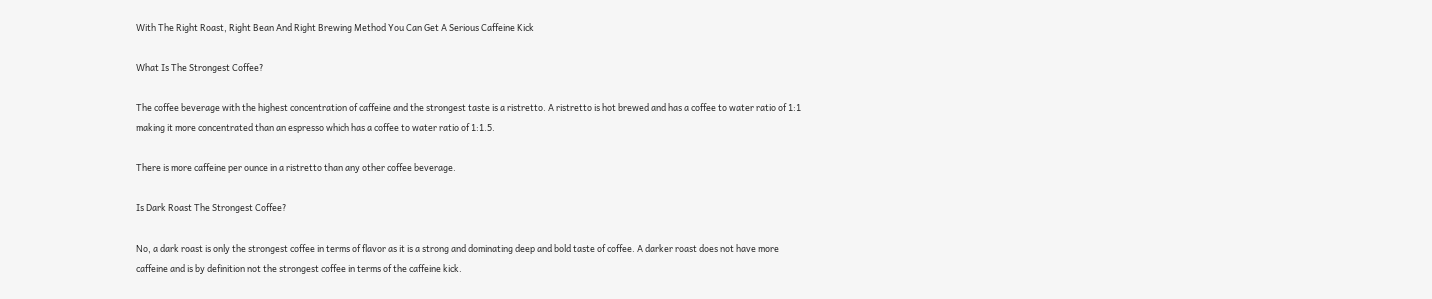With The Right Roast, Right Bean And Right Brewing Method You Can Get A Serious Caffeine Kick

What Is The Strongest Coffee?

The coffee beverage with the highest concentration of caffeine and the strongest taste is a ristretto. A ristretto is hot brewed and has a coffee to water ratio of 1:1 making it more concentrated than an espresso which has a coffee to water ratio of 1:1.5.

There is more caffeine per ounce in a ristretto than any other coffee beverage.

Is Dark Roast The Strongest Coffee?

No, a dark roast is only the strongest coffee in terms of flavor as it is a strong and dominating deep and bold taste of coffee. A darker roast does not have more caffeine and is by definition not the strongest coffee in terms of the caffeine kick.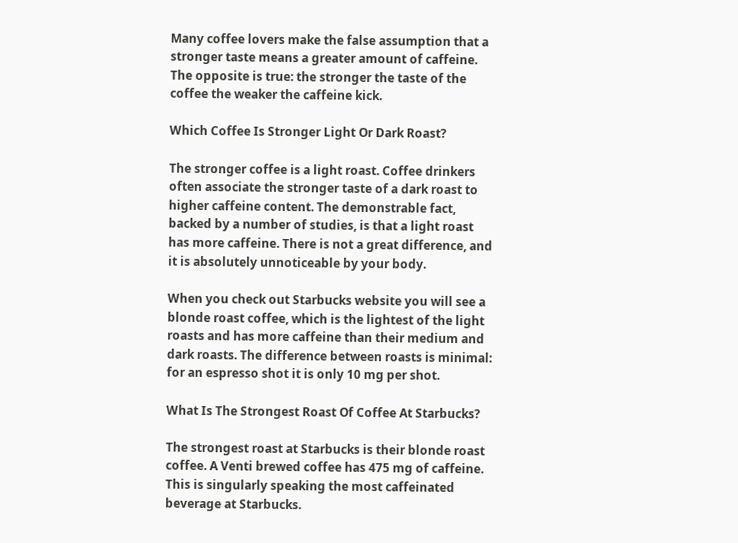Many coffee lovers make the false assumption that a stronger taste means a greater amount of caffeine. The opposite is true: the stronger the taste of the coffee the weaker the caffeine kick.

Which Coffee Is Stronger Light Or Dark Roast?

The stronger coffee is a light roast. Coffee drinkers often associate the stronger taste of a dark roast to higher caffeine content. The demonstrable fact, backed by a number of studies, is that a light roast has more caffeine. There is not a great difference, and it is absolutely unnoticeable by your body.

When you check out Starbucks website you will see a blonde roast coffee, which is the lightest of the light roasts and has more caffeine than their medium and dark roasts. The difference between roasts is minimal: for an espresso shot it is only 10 mg per shot.

What Is The Strongest Roast Of Coffee At Starbucks?

The strongest roast at Starbucks is their blonde roast coffee. A Venti brewed coffee has 475 mg of caffeine. This is singularly speaking the most caffeinated beverage at Starbucks.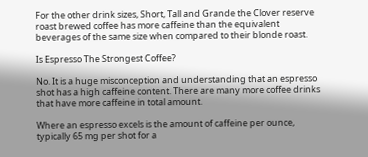For the other drink sizes, Short, Tall and Grande the Clover reserve roast brewed coffee has more caffeine than the equivalent beverages of the same size when compared to their blonde roast.

Is Espresso The Strongest Coffee?

No. It is a huge misconception and understanding that an espresso shot has a high caffeine content. There are many more coffee drinks that have more caffeine in total amount.

Where an espresso excels is the amount of caffeine per ounce, typically 65 mg per shot for a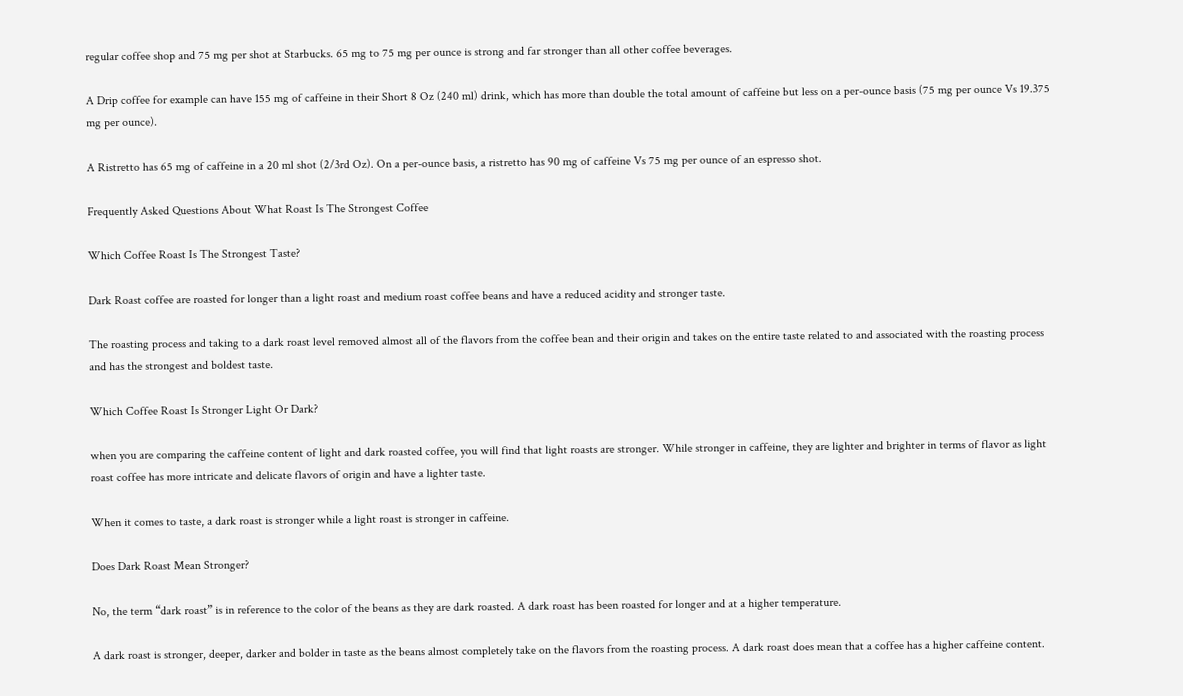regular coffee shop and 75 mg per shot at Starbucks. 65 mg to 75 mg per ounce is strong and far stronger than all other coffee beverages.

A Drip coffee for example can have 155 mg of caffeine in their Short 8 Oz (240 ml) drink, which has more than double the total amount of caffeine but less on a per-ounce basis (75 mg per ounce Vs 19.375 mg per ounce).

A Ristretto has 65 mg of caffeine in a 20 ml shot (2/3rd Oz). On a per-ounce basis, a ristretto has 90 mg of caffeine Vs 75 mg per ounce of an espresso shot.

Frequently Asked Questions About What Roast Is The Strongest Coffee

Which Coffee Roast Is The Strongest Taste?

Dark Roast coffee are roasted for longer than a light roast and medium roast coffee beans and have a reduced acidity and stronger taste.

The roasting process and taking to a dark roast level removed almost all of the flavors from the coffee bean and their origin and takes on the entire taste related to and associated with the roasting process and has the strongest and boldest taste.

Which Coffee Roast Is Stronger Light Or Dark?

when you are comparing the caffeine content of light and dark roasted coffee, you will find that light roasts are stronger. While stronger in caffeine, they are lighter and brighter in terms of flavor as light roast coffee has more intricate and delicate flavors of origin and have a lighter taste.

When it comes to taste, a dark roast is stronger while a light roast is stronger in caffeine.

Does Dark Roast Mean Stronger?

No, the term “dark roast” is in reference to the color of the beans as they are dark roasted. A dark roast has been roasted for longer and at a higher temperature.

A dark roast is stronger, deeper, darker and bolder in taste as the beans almost completely take on the flavors from the roasting process. A dark roast does mean that a coffee has a higher caffeine content.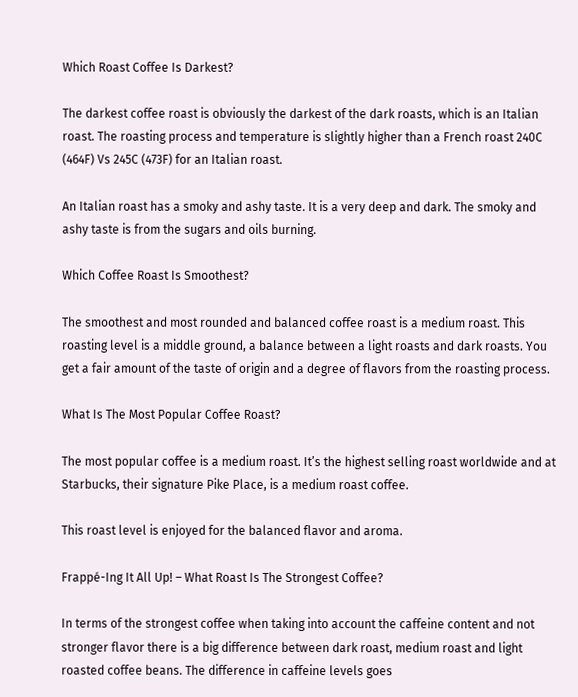Which Roast Coffee Is Darkest?

The darkest coffee roast is obviously the darkest of the dark roasts, which is an Italian roast. The roasting process and temperature is slightly higher than a French roast 240C (464F) Vs 245C (473F) for an Italian roast.

An Italian roast has a smoky and ashy taste. It is a very deep and dark. The smoky and ashy taste is from the sugars and oils burning.

Which Coffee Roast Is Smoothest?

The smoothest and most rounded and balanced coffee roast is a medium roast. This roasting level is a middle ground, a balance between a light roasts and dark roasts. You get a fair amount of the taste of origin and a degree of flavors from the roasting process.

What Is The Most Popular Coffee Roast?

The most popular coffee is a medium roast. It’s the highest selling roast worldwide and at Starbucks, their signature Pike Place, is a medium roast coffee.

This roast level is enjoyed for the balanced flavor and aroma.

Frappé-Ing It All Up! – What Roast Is The Strongest Coffee?

In terms of the strongest coffee when taking into account the caffeine content and not stronger flavor there is a big difference between dark roast, medium roast and light roasted coffee beans. The difference in caffeine levels goes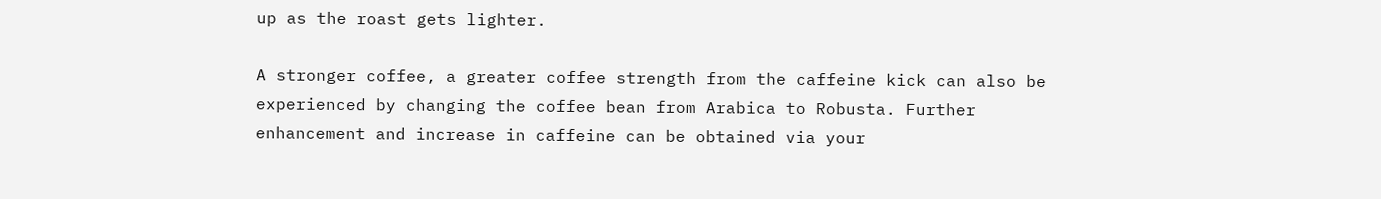up as the roast gets lighter.

A stronger coffee, a greater coffee strength from the caffeine kick can also be experienced by changing the coffee bean from Arabica to Robusta. Further enhancement and increase in caffeine can be obtained via your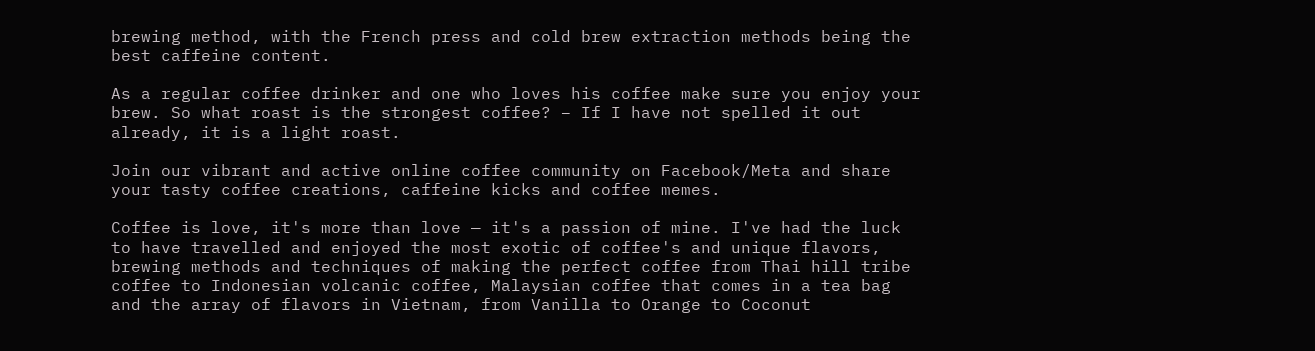brewing method, with the French press and cold brew extraction methods being the best caffeine content.

As a regular coffee drinker and one who loves his coffee make sure you enjoy your brew. So what roast is the strongest coffee? – If I have not spelled it out already, it is a light roast.

Join our vibrant and active online coffee community on Facebook/Meta and share your tasty coffee creations, caffeine kicks and coffee memes.

Coffee is love, it's more than love — it's a passion of mine. I've had the luck to have travelled and enjoyed the most exotic of coffee's and unique flavors, brewing methods and techniques of making the perfect coffee from Thai hill tribe coffee to Indonesian volcanic coffee, Malaysian coffee that comes in a tea bag and the array of flavors in Vietnam, from Vanilla to Orange to Coconut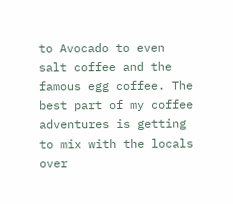to Avocado to even salt coffee and the famous egg coffee. The best part of my coffee adventures is getting to mix with the locals over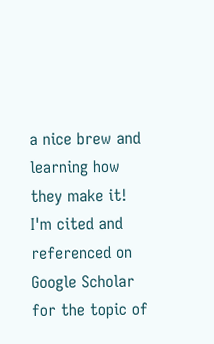a nice brew and learning how they make it! I'm cited and referenced on Google Scholar for the topic of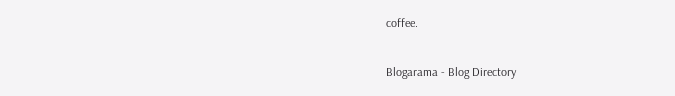coffee.

Blogarama - Blog Directory